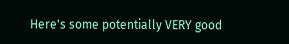Here's some potentially VERY good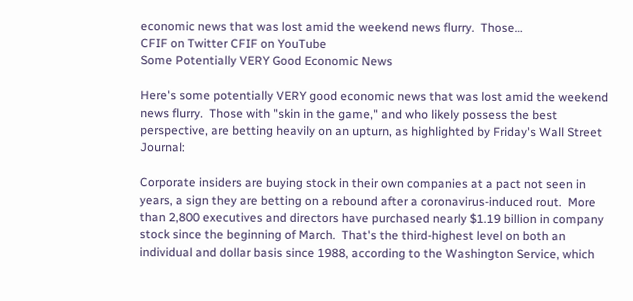economic news that was lost amid the weekend news flurry.  Those…
CFIF on Twitter CFIF on YouTube
Some Potentially VERY Good Economic News

Here's some potentially VERY good economic news that was lost amid the weekend news flurry.  Those with "skin in the game," and who likely possess the best perspective, are betting heavily on an upturn, as highlighted by Friday's Wall Street Journal:

Corporate insiders are buying stock in their own companies at a pact not seen in years, a sign they are betting on a rebound after a coronavirus-induced rout.  More than 2,800 executives and directors have purchased nearly $1.19 billion in company stock since the beginning of March.  That's the third-highest level on both an individual and dollar basis since 1988, according to the Washington Service, which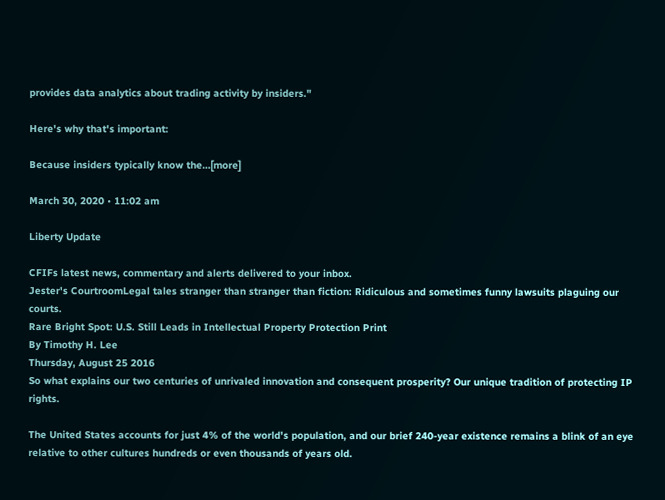provides data analytics about trading activity by insiders."

Here's why that's important:

Because insiders typically know the…[more]

March 30, 2020 • 11:02 am

Liberty Update

CFIFs latest news, commentary and alerts delivered to your inbox.
Jester's CourtroomLegal tales stranger than stranger than fiction: Ridiculous and sometimes funny lawsuits plaguing our courts.
Rare Bright Spot: U.S. Still Leads in Intellectual Property Protection Print
By Timothy H. Lee
Thursday, August 25 2016
So what explains our two centuries of unrivaled innovation and consequent prosperity? Our unique tradition of protecting IP rights.

The United States accounts for just 4% of the world's population, and our brief 240-year existence remains a blink of an eye relative to other cultures hundreds or even thousands of years old.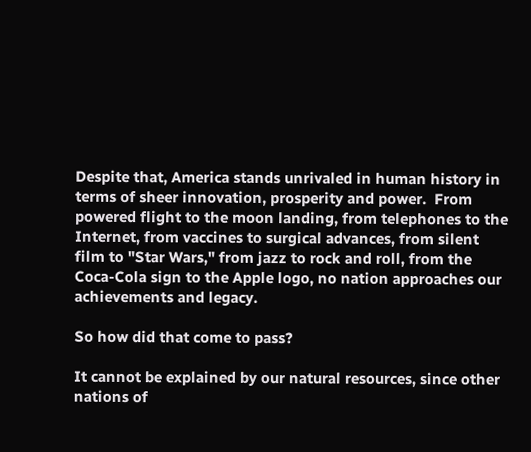Despite that, America stands unrivaled in human history in terms of sheer innovation, prosperity and power.  From powered flight to the moon landing, from telephones to the Internet, from vaccines to surgical advances, from silent film to "Star Wars," from jazz to rock and roll, from the Coca-Cola sign to the Apple logo, no nation approaches our achievements and legacy.

So how did that come to pass?

It cannot be explained by our natural resources, since other nations of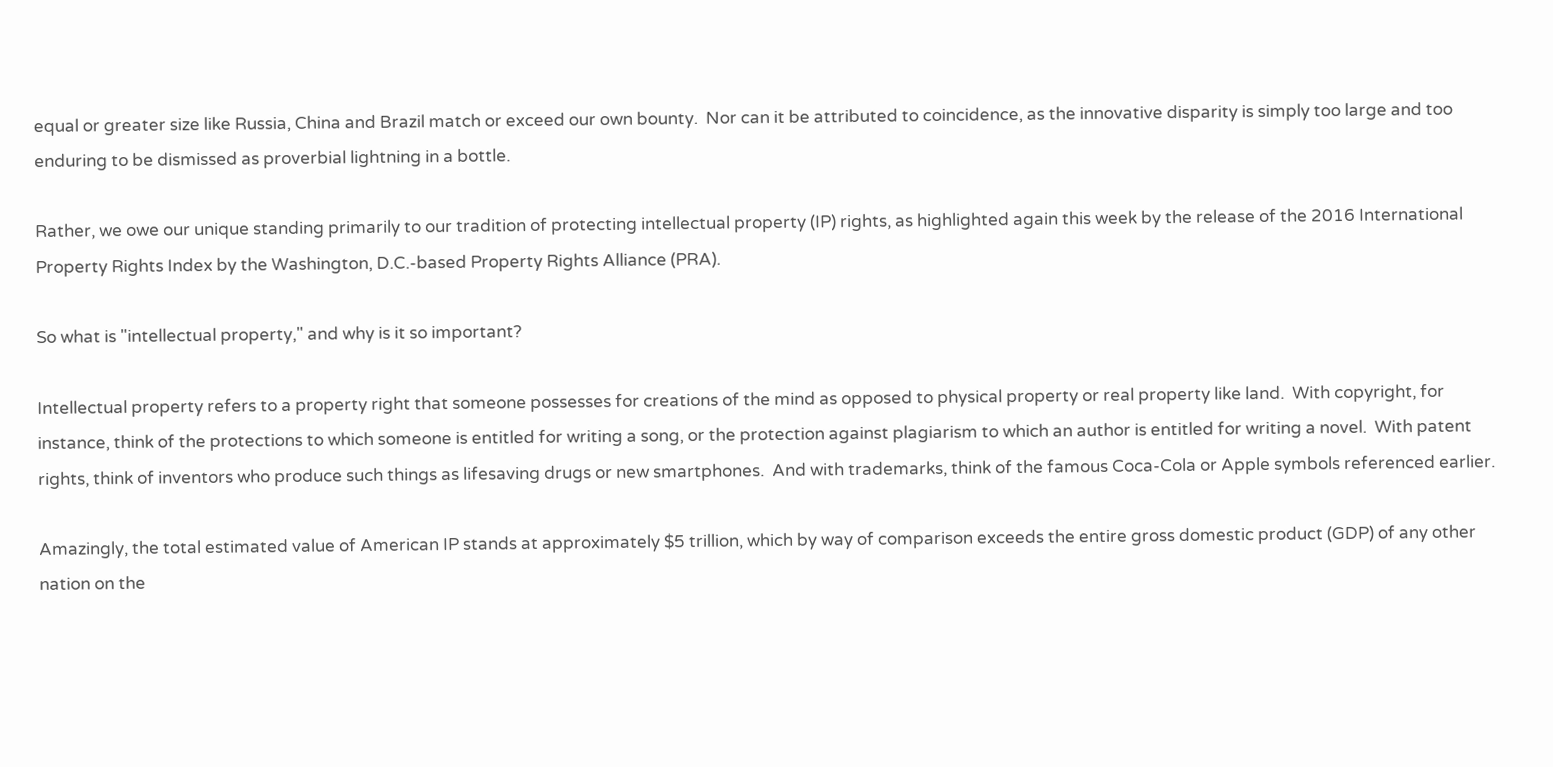equal or greater size like Russia, China and Brazil match or exceed our own bounty.  Nor can it be attributed to coincidence, as the innovative disparity is simply too large and too enduring to be dismissed as proverbial lightning in a bottle.

Rather, we owe our unique standing primarily to our tradition of protecting intellectual property (IP) rights, as highlighted again this week by the release of the 2016 International Property Rights Index by the Washington, D.C.-based Property Rights Alliance (PRA).

So what is "intellectual property," and why is it so important?

Intellectual property refers to a property right that someone possesses for creations of the mind as opposed to physical property or real property like land.  With copyright, for instance, think of the protections to which someone is entitled for writing a song, or the protection against plagiarism to which an author is entitled for writing a novel.  With patent rights, think of inventors who produce such things as lifesaving drugs or new smartphones.  And with trademarks, think of the famous Coca-Cola or Apple symbols referenced earlier.

Amazingly, the total estimated value of American IP stands at approximately $5 trillion, which by way of comparison exceeds the entire gross domestic product (GDP) of any other nation on the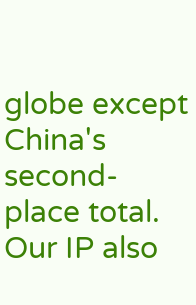globe except China's second-place total.  Our IP also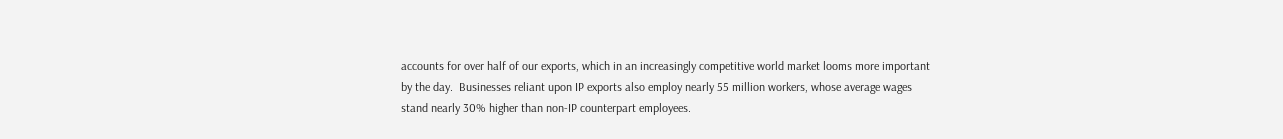accounts for over half of our exports, which in an increasingly competitive world market looms more important by the day.  Businesses reliant upon IP exports also employ nearly 55 million workers, whose average wages stand nearly 30% higher than non-IP counterpart employees.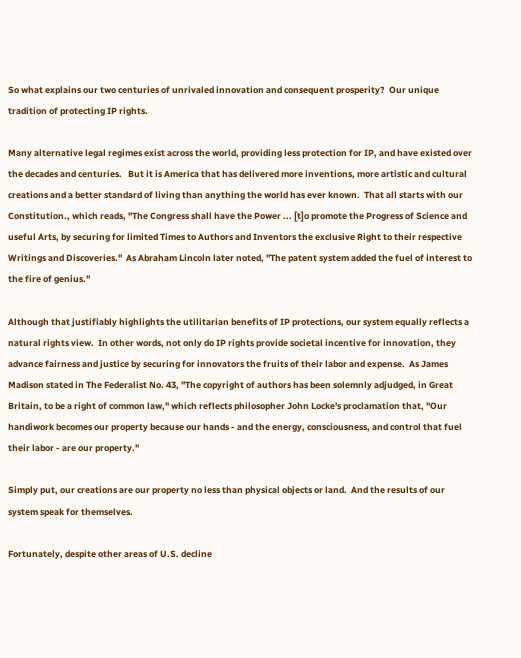So what explains our two centuries of unrivaled innovation and consequent prosperity?  Our unique tradition of protecting IP rights.

Many alternative legal regimes exist across the world, providing less protection for IP, and have existed over the decades and centuries.   But it is America that has delivered more inventions, more artistic and cultural creations and a better standard of living than anything the world has ever known.  That all starts with our Constitution., which reads, "The Congress shall have the Power ... [t]o promote the Progress of Science and useful Arts, by securing for limited Times to Authors and Inventors the exclusive Right to their respective Writings and Discoveries."  As Abraham Lincoln later noted, "The patent system added the fuel of interest to the fire of genius."

Although that justifiably highlights the utilitarian benefits of IP protections, our system equally reflects a natural rights view.  In other words, not only do IP rights provide societal incentive for innovation, they advance fairness and justice by securing for innovators the fruits of their labor and expense.  As James Madison stated in The Federalist No. 43, "The copyright of authors has been solemnly adjudged, in Great Britain, to be a right of common law," which reflects philosopher John Locke's proclamation that, "Our handiwork becomes our property because our hands - and the energy, consciousness, and control that fuel their labor - are our property."

Simply put, our creations are our property no less than physical objects or land.  And the results of our system speak for themselves.

Fortunately, despite other areas of U.S. decline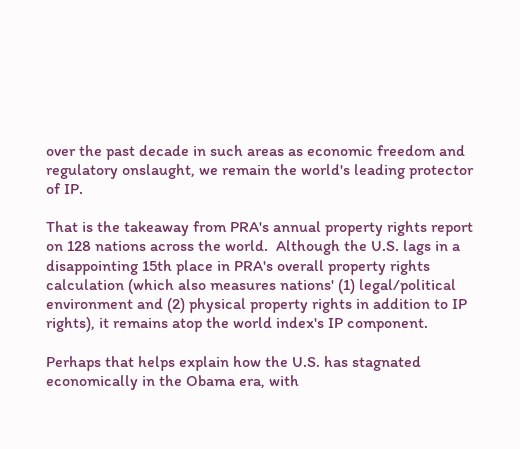over the past decade in such areas as economic freedom and regulatory onslaught, we remain the world's leading protector of IP.

That is the takeaway from PRA's annual property rights report on 128 nations across the world.  Although the U.S. lags in a disappointing 15th place in PRA's overall property rights calculation (which also measures nations' (1) legal/political environment and (2) physical property rights in addition to IP rights), it remains atop the world index's IP component.

Perhaps that helps explain how the U.S. has stagnated economically in the Obama era, with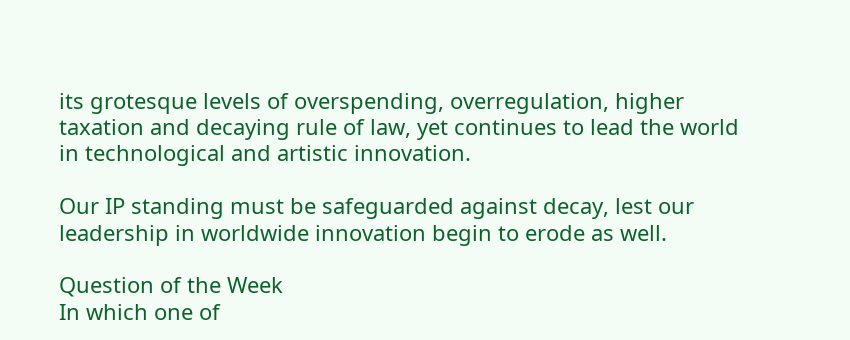its grotesque levels of overspending, overregulation, higher taxation and decaying rule of law, yet continues to lead the world in technological and artistic innovation.

Our IP standing must be safeguarded against decay, lest our leadership in worldwide innovation begin to erode as well.

Question of the Week
In which one of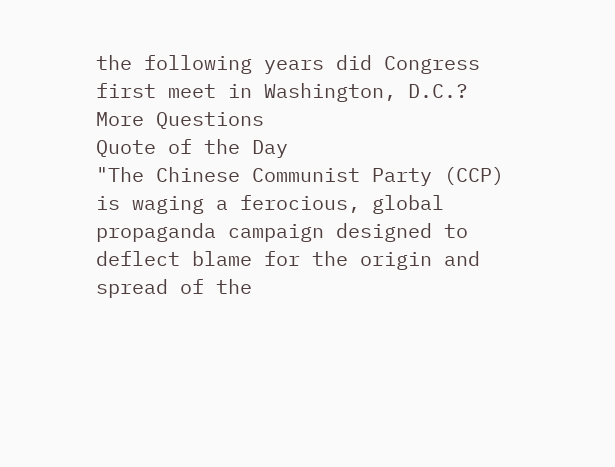the following years did Congress first meet in Washington, D.C.?
More Questions
Quote of the Day
"The Chinese Communist Party (CCP) is waging a ferocious, global propaganda campaign designed to deflect blame for the origin and spread of the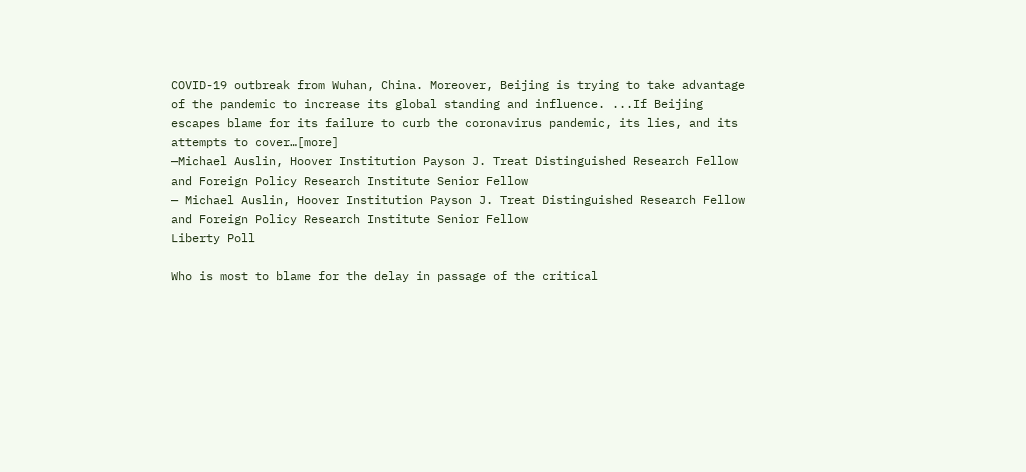COVID-19 outbreak from Wuhan, China. Moreover, Beijing is trying to take advantage of the pandemic to increase its global standing and influence. ...If Beijing escapes blame for its failure to curb the coronavirus pandemic, its lies, and its attempts to cover…[more]
—Michael Auslin, Hoover Institution Payson J. Treat Distinguished Research Fellow and Foreign Policy Research Institute Senior Fellow
— Michael Auslin, Hoover Institution Payson J. Treat Distinguished Research Fellow and Foreign Policy Research Institute Senior Fellow
Liberty Poll

Who is most to blame for the delay in passage of the critical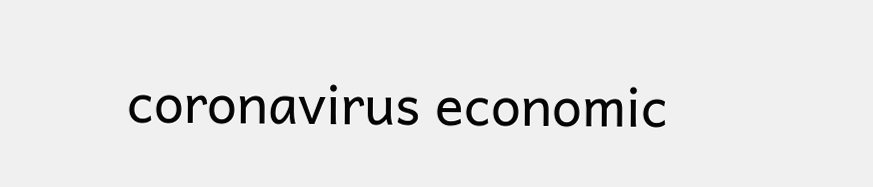coronavirus economic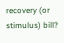recovery (or stimulus) bill?